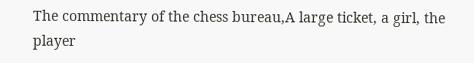The commentary of the chess bureau,A large ticket, a girl, the player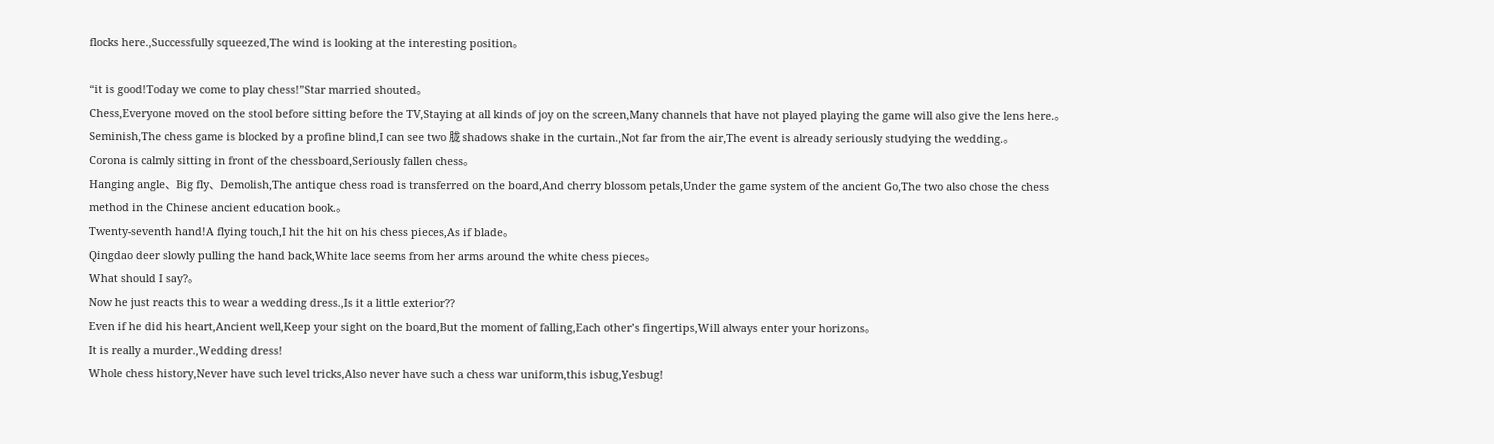flocks here.,Successfully squeezed,The wind is looking at the interesting position。

“it is good!Today we come to play chess!”Star married shouted。
Chess,Everyone moved on the stool before sitting before the TV,Staying at all kinds of joy on the screen,Many channels that have not played playing the game will also give the lens here.。
Seminish,The chess game is blocked by a profine blind,I can see two 胧 shadows shake in the curtain.,Not far from the air,The event is already seriously studying the wedding.。
Corona is calmly sitting in front of the chessboard,Seriously fallen chess。
Hanging angle、Big fly、Demolish,The antique chess road is transferred on the board,And cherry blossom petals,Under the game system of the ancient Go,The two also chose the chess method in the Chinese ancient education book.。
Twenty-seventh hand!A flying touch,I hit the hit on his chess pieces,As if blade。
Qingdao deer slowly pulling the hand back,White lace seems from her arms around the white chess pieces。
What should I say?。
Now he just reacts this to wear a wedding dress.,Is it a little exterior??
Even if he did his heart,Ancient well,Keep your sight on the board,But the moment of falling,Each other’s fingertips,Will always enter your horizons。
It is really a murder.,Wedding dress!
Whole chess history,Never have such level tricks,Also never have such a chess war uniform,this isbug,Yesbug!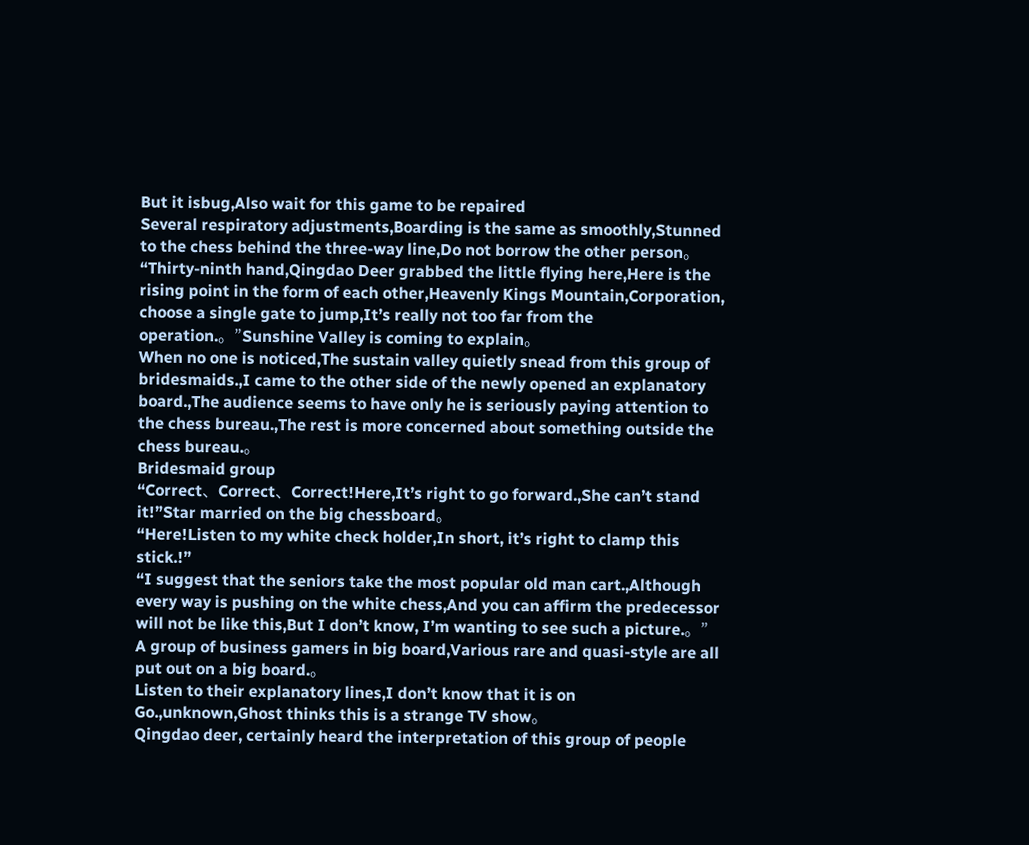But it isbug,Also wait for this game to be repaired
Several respiratory adjustments,Boarding is the same as smoothly,Stunned to the chess behind the three-way line,Do not borrow the other person。
“Thirty-ninth hand,Qingdao Deer grabbed the little flying here,Here is the rising point in the form of each other,Heavenly Kings Mountain,Corporation, choose a single gate to jump,It’s really not too far from the operation.。”Sunshine Valley is coming to explain。
When no one is noticed,The sustain valley quietly snead from this group of bridesmaids.,I came to the other side of the newly opened an explanatory board.,The audience seems to have only he is seriously paying attention to the chess bureau.,The rest is more concerned about something outside the chess bureau.。
Bridesmaid group
“Correct、Correct、Correct!Here,It’s right to go forward.,She can’t stand it!”Star married on the big chessboard。
“Here!Listen to my white check holder,In short, it’s right to clamp this stick.!”
“I suggest that the seniors take the most popular old man cart.,Although every way is pushing on the white chess,And you can affirm the predecessor will not be like this,But I don’t know, I’m wanting to see such a picture.。”
A group of business gamers in big board,Various rare and quasi-style are all put out on a big board.。
Listen to their explanatory lines,I don’t know that it is on Go.,unknown,Ghost thinks this is a strange TV show。
Qingdao deer, certainly heard the interpretation of this group of people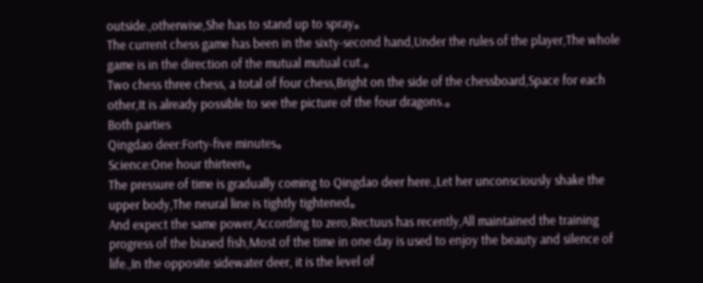outside.,otherwise,She has to stand up to spray。
The current chess game has been in the sixty-second hand,Under the rules of the player,The whole game is in the direction of the mutual mutual cut.。
Two chess three chess, a total of four chess,Bright on the side of the chessboard,Space for each other,It is already possible to see the picture of the four dragons.。
Both parties
Qingdao deer:Forty-five minutes。
Science:One hour thirteen。
The pressure of time is gradually coming to Qingdao deer here.,Let her unconsciously shake the upper body,The neural line is tightly tightened。
And expect the same power,According to zero,Rectuus has recently,All maintained the training progress of the biased fish,Most of the time in one day is used to enjoy the beauty and silence of life.,In the opposite sidewater deer, it is the level of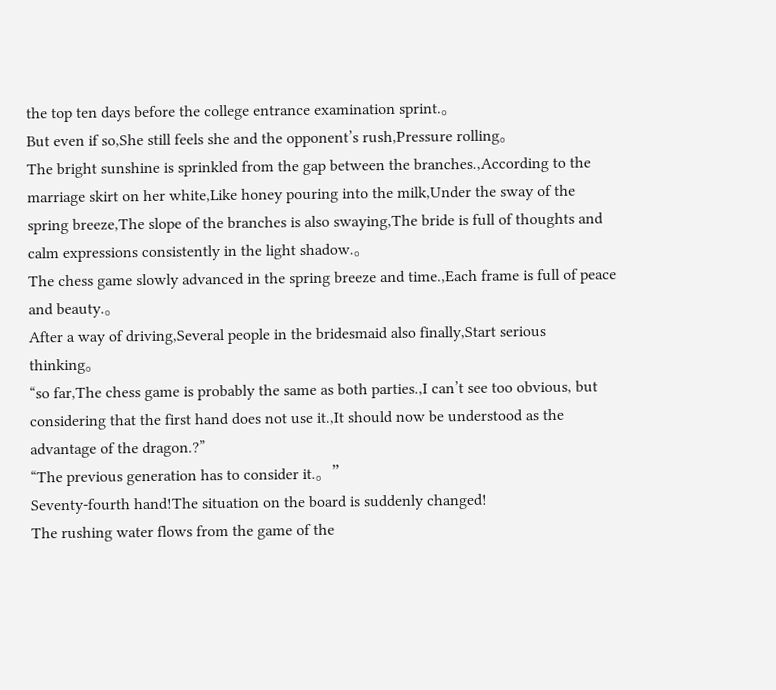the top ten days before the college entrance examination sprint.。
But even if so,She still feels she and the opponent’s rush,Pressure rolling。
The bright sunshine is sprinkled from the gap between the branches.,According to the marriage skirt on her white,Like honey pouring into the milk,Under the sway of the spring breeze,The slope of the branches is also swaying,The bride is full of thoughts and calm expressions consistently in the light shadow.。
The chess game slowly advanced in the spring breeze and time.,Each frame is full of peace and beauty.。
After a way of driving,Several people in the bridesmaid also finally,Start serious thinking。
“so far,The chess game is probably the same as both parties.,I can’t see too obvious, but considering that the first hand does not use it.,It should now be understood as the advantage of the dragon.?”
“The previous generation has to consider it.。”
Seventy-fourth hand!The situation on the board is suddenly changed!
The rushing water flows from the game of the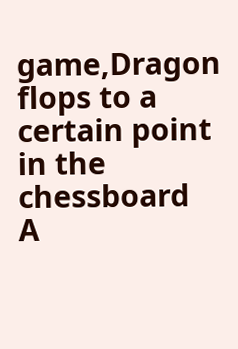game,Dragon flops to a certain point in the chessboard
A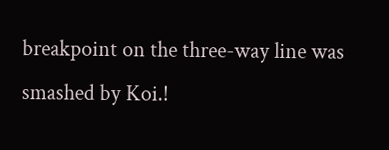breakpoint on the three-way line was smashed by Koi.!